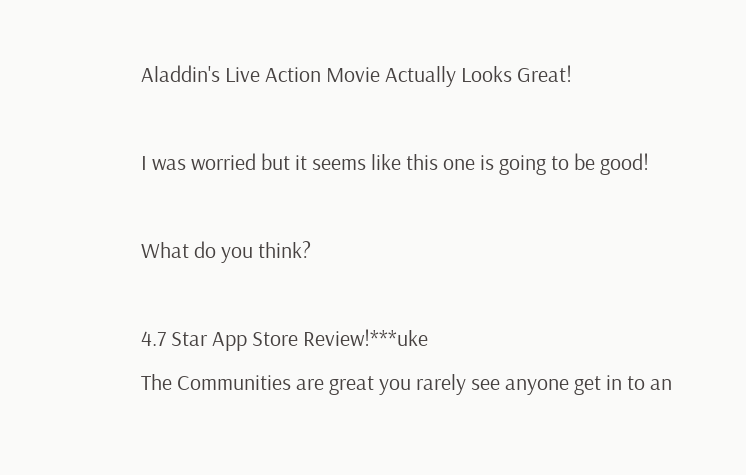Aladdin's Live Action Movie Actually Looks Great!

I was worried but it seems like this one is going to be good!

What do you think?

4.7 Star App Store Review!***uke
The Communities are great you rarely see anyone get in to an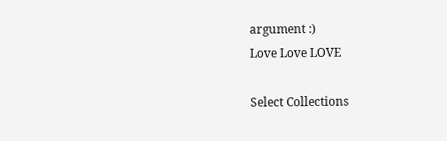argument :)
Love Love LOVE

Select Collections